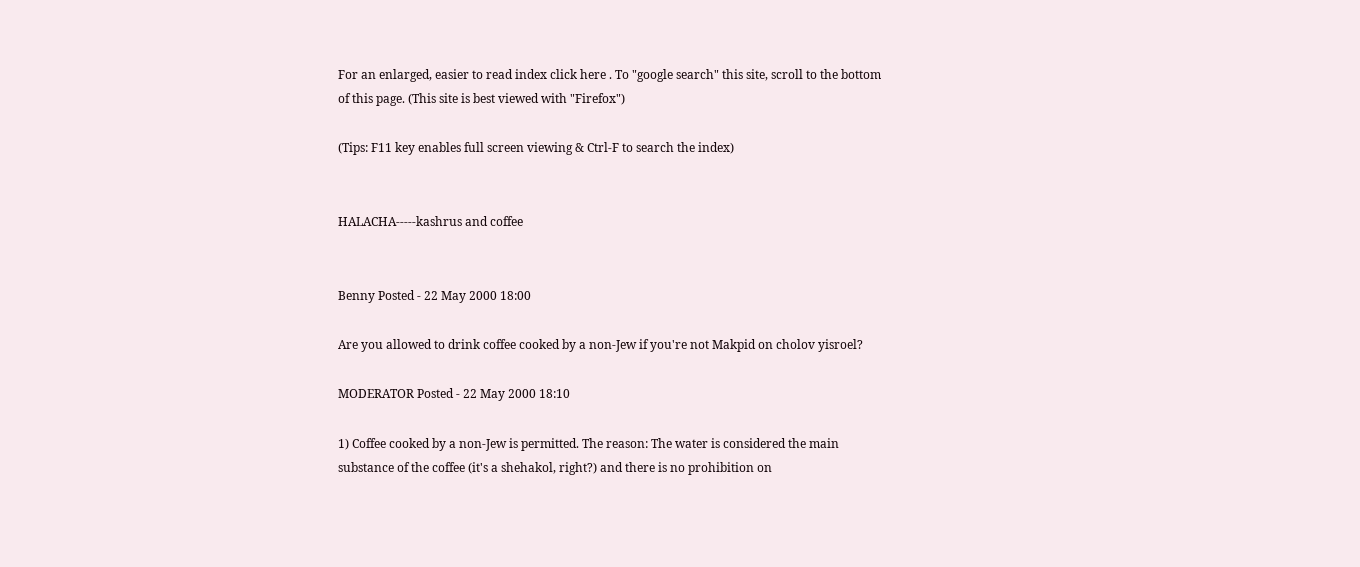For an enlarged, easier to read index click here . To "google search" this site, scroll to the bottom of this page. (This site is best viewed with "Firefox")

(Tips: F11 key enables full screen viewing & Ctrl-F to search the index)


HALACHA-----kashrus and coffee


Benny Posted - 22 May 2000 18:00

Are you allowed to drink coffee cooked by a non-Jew if you're not Makpid on cholov yisroel?

MODERATOR Posted - 22 May 2000 18:10

1) Coffee cooked by a non-Jew is permitted. The reason: The water is considered the main substance of the coffee (it's a shehakol, right?) and there is no prohibition on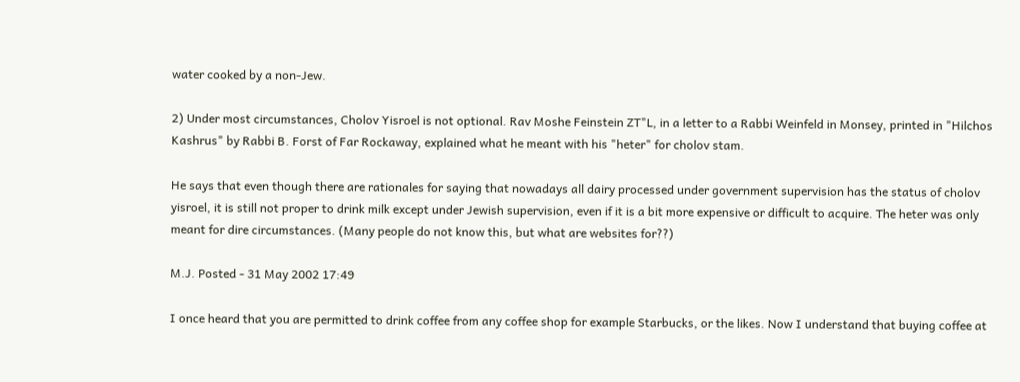water cooked by a non-Jew.

2) Under most circumstances, Cholov Yisroel is not optional. Rav Moshe Feinstein ZT"L, in a letter to a Rabbi Weinfeld in Monsey, printed in "Hilchos Kashrus" by Rabbi B. Forst of Far Rockaway, explained what he meant with his "heter" for cholov stam.

He says that even though there are rationales for saying that nowadays all dairy processed under government supervision has the status of cholov yisroel, it is still not proper to drink milk except under Jewish supervision, even if it is a bit more expensive or difficult to acquire. The heter was only meant for dire circumstances. (Many people do not know this, but what are websites for??)

M.J. Posted - 31 May 2002 17:49

I once heard that you are permitted to drink coffee from any coffee shop for example Starbucks, or the likes. Now I understand that buying coffee at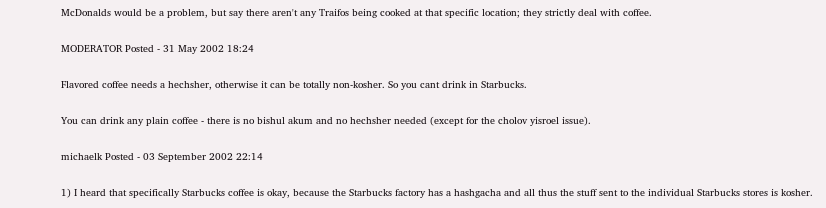McDonalds would be a problem, but say there aren't any Traifos being cooked at that specific location; they strictly deal with coffee.

MODERATOR Posted - 31 May 2002 18:24

Flavored coffee needs a hechsher, otherwise it can be totally non-kosher. So you cant drink in Starbucks.

You can drink any plain coffee - there is no bishul akum and no hechsher needed (except for the cholov yisroel issue).

michaelk Posted - 03 September 2002 22:14

1) I heard that specifically Starbucks coffee is okay, because the Starbucks factory has a hashgacha and all thus the stuff sent to the individual Starbucks stores is kosher.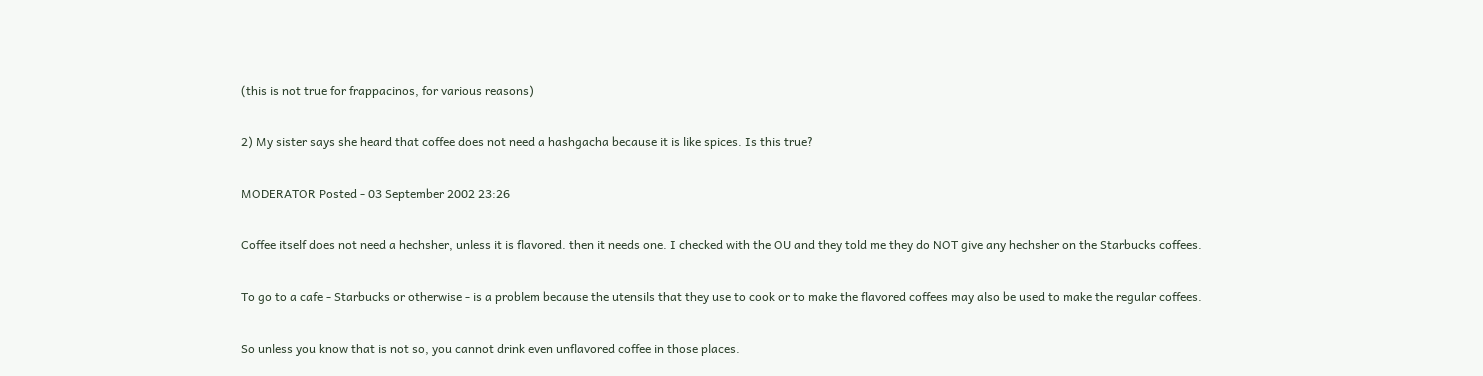(this is not true for frappacinos, for various reasons)

2) My sister says she heard that coffee does not need a hashgacha because it is like spices. Is this true?

MODERATOR Posted - 03 September 2002 23:26

Coffee itself does not need a hechsher, unless it is flavored. then it needs one. I checked with the OU and they told me they do NOT give any hechsher on the Starbucks coffees.

To go to a cafe - Starbucks or otherwise - is a problem because the utensils that they use to cook or to make the flavored coffees may also be used to make the regular coffees.

So unless you know that is not so, you cannot drink even unflavored coffee in those places.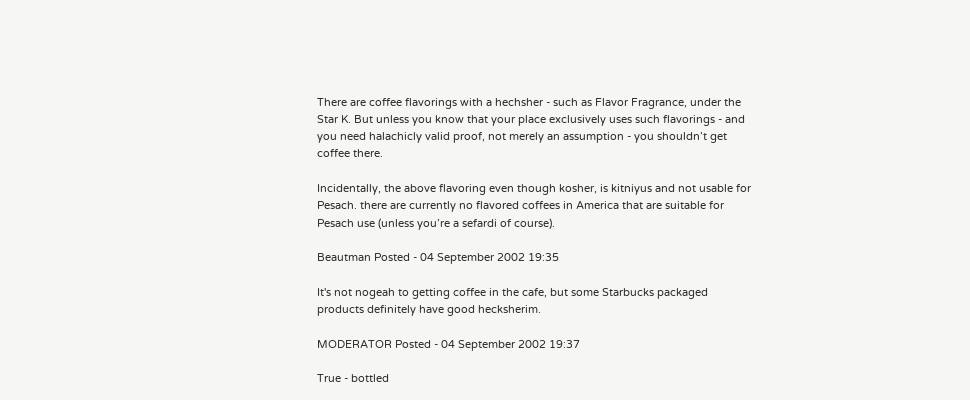There are coffee flavorings with a hechsher - such as Flavor Fragrance, under the Star K. But unless you know that your place exclusively uses such flavorings - and you need halachicly valid proof, not merely an assumption - you shouldn’t get coffee there.

Incidentally, the above flavoring even though kosher, is kitniyus and not usable for Pesach. there are currently no flavored coffees in America that are suitable for Pesach use (unless you’re a sefardi of course).

Beautman Posted - 04 September 2002 19:35

It's not nogeah to getting coffee in the cafe, but some Starbucks packaged products definitely have good hecksherim.

MODERATOR Posted - 04 September 2002 19:37

True - bottled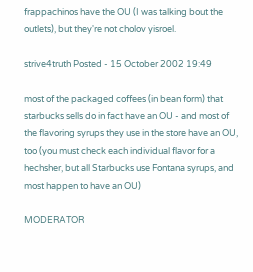frappachinos have the OU (I was talking bout the outlets), but they're not cholov yisroel.

strive4truth Posted - 15 October 2002 19:49

most of the packaged coffees (in bean form) that starbucks sells do in fact have an OU - and most of the flavoring syrups they use in the store have an OU, too (you must check each individual flavor for a hechsher, but all Starbucks use Fontana syrups, and most happen to have an OU)

MODERATOR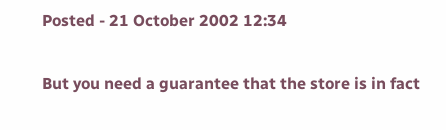Posted - 21 October 2002 12:34

But you need a guarantee that the store is in fact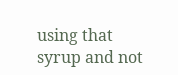using that syrup and not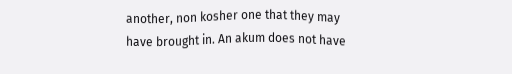another, non kosher one that they may have brought in. An akum does not have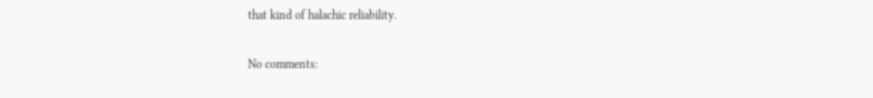that kind of halachic reliability.

No comments: